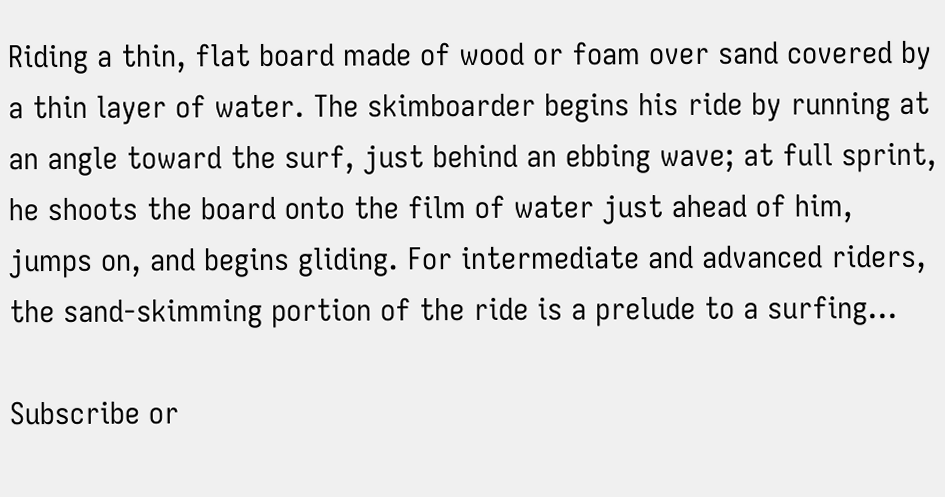Riding a thin, flat board made of wood or foam over sand covered by a thin layer of water. The skimboarder begins his ride by running at an angle toward the surf, just behind an ebbing wave; at full sprint, he shoots the board onto the film of water just ahead of him, jumps on, and begins gliding. For intermediate and advanced riders, the sand-skimming portion of the ride is a prelude to a surfing...

Subscribe or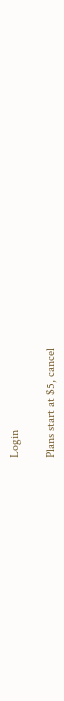Login

Plans start at $5, cancel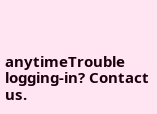anytimeTrouble logging-in? Contact us.